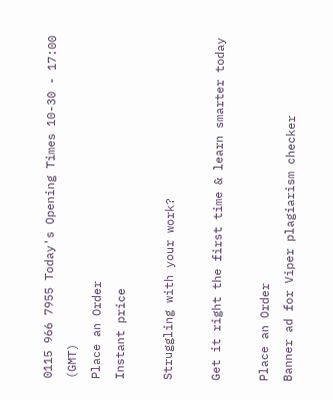0115 966 7955 Today's Opening Times 10-30 - 17:00 (GMT)
Place an Order
Instant price

Struggling with your work?

Get it right the first time & learn smarter today

Place an Order
Banner ad for Viper plagiarism checker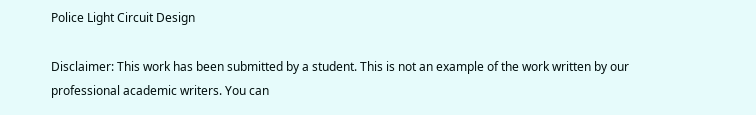Police Light Circuit Design

Disclaimer: This work has been submitted by a student. This is not an example of the work written by our professional academic writers. You can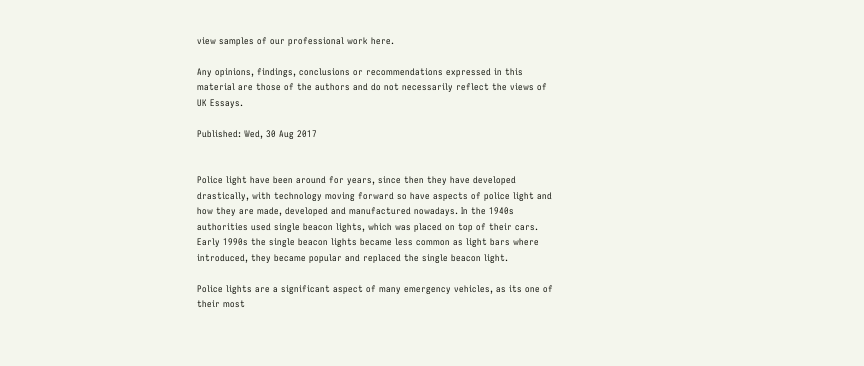view samples of our professional work here.

Any opinions, findings, conclusions or recommendations expressed in this material are those of the authors and do not necessarily reflect the views of UK Essays.

Published: Wed, 30 Aug 2017


Police light have been around for years, since then they have developed drastically, with technology moving forward so have aspects of police light and how they are made, developed and manufactured nowadays. In the 1940s authorities used single beacon lights, which was placed on top of their cars. Early 1990s the single beacon lights became less common as light bars where introduced, they became popular and replaced the single beacon light.

Police lights are a significant aspect of many emergency vehicles, as its one of their most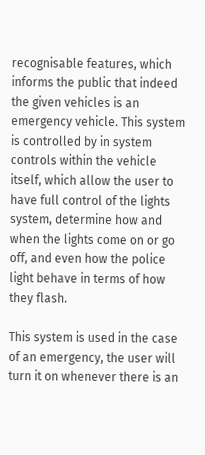recognisable features, which informs the public that indeed the given vehicles is an emergency vehicle. This system is controlled by in system controls within the vehicle itself, which allow the user to have full control of the lights system, determine how and when the lights come on or go off, and even how the police light behave in terms of how they flash.

This system is used in the case of an emergency, the user will turn it on whenever there is an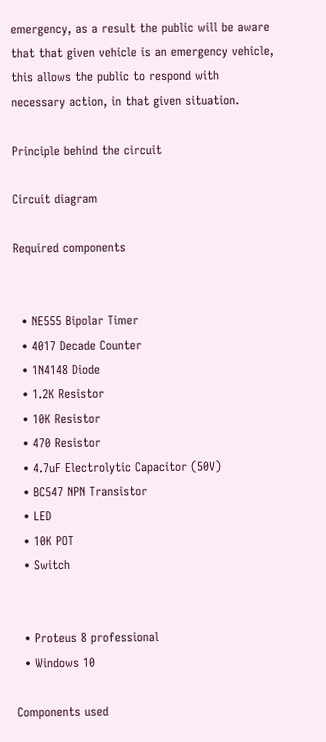emergency, as a result the public will be aware that that given vehicle is an emergency vehicle, this allows the public to respond with necessary action, in that given situation.

Principle behind the circuit

Circuit diagram

Required components


  • NE555 Bipolar Timer
  • 4017 Decade Counter
  • 1N4148 Diode
  • 1.2K Resistor
  • 10K Resistor
  • 470 Resistor
  • 4.7uF Electrolytic Capacitor (50V)
  • BC547 NPN Transistor
  • LED
  • 10K POT
  • Switch


  • Proteus 8 professional
  • Windows 10

Components used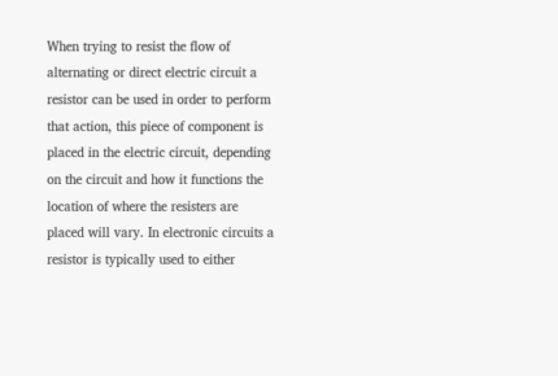When trying to resist the flow of alternating or direct electric circuit a resistor can be used in order to perform that action, this piece of component is placed in the electric circuit, depending on the circuit and how it functions the location of where the resisters are placed will vary. In electronic circuits a resistor is typically used to either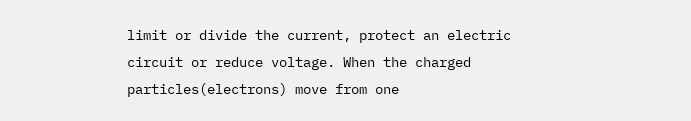limit or divide the current, protect an electric circuit or reduce voltage. When the charged particles(electrons) move from one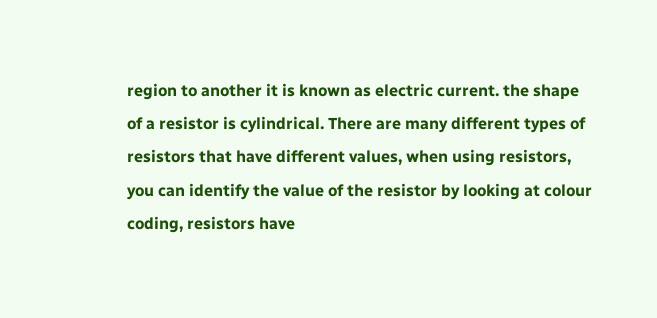region to another it is known as electric current. the shape of a resistor is cylindrical. There are many different types of resistors that have different values, when using resistors, you can identify the value of the resistor by looking at colour coding, resistors have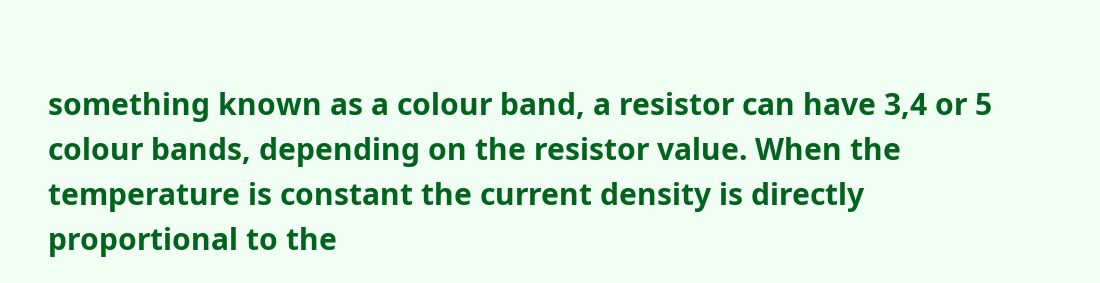something known as a colour band, a resistor can have 3,4 or 5 colour bands, depending on the resistor value. When the temperature is constant the current density is directly proportional to the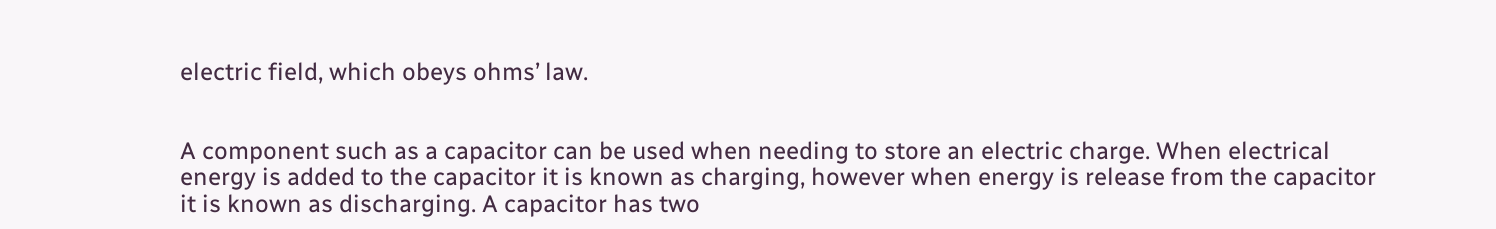electric field, which obeys ohms’ law.


A component such as a capacitor can be used when needing to store an electric charge. When electrical energy is added to the capacitor it is known as charging, however when energy is release from the capacitor it is known as discharging. A capacitor has two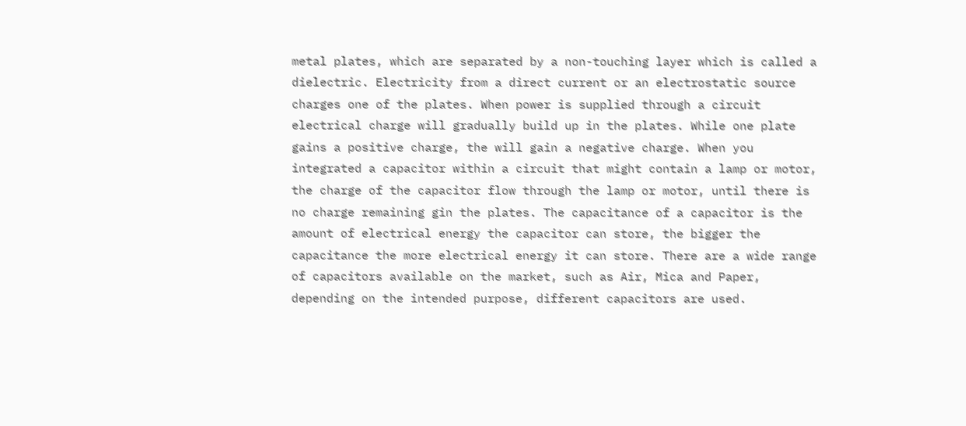metal plates, which are separated by a non-touching layer which is called a dielectric. Electricity from a direct current or an electrostatic source charges one of the plates. When power is supplied through a circuit electrical charge will gradually build up in the plates. While one plate gains a positive charge, the will gain a negative charge. When you integrated a capacitor within a circuit that might contain a lamp or motor, the charge of the capacitor flow through the lamp or motor, until there is no charge remaining gin the plates. The capacitance of a capacitor is the amount of electrical energy the capacitor can store, the bigger the capacitance the more electrical energy it can store. There are a wide range of capacitors available on the market, such as Air, Mica and Paper, depending on the intended purpose, different capacitors are used.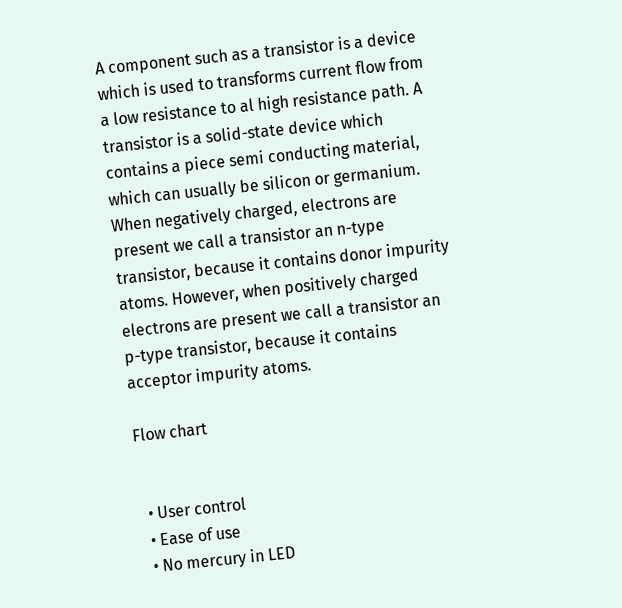A component such as a transistor is a device which is used to transforms current flow from a low resistance to al high resistance path. A transistor is a solid-state device which contains a piece semi conducting material, which can usually be silicon or germanium. When negatively charged, electrons are present we call a transistor an n-type transistor, because it contains donor impurity atoms. However, when positively charged electrons are present we call a transistor an p-type transistor, because it contains acceptor impurity atoms.

Flow chart


  • User control
  • Ease of use
  • No mercury in LED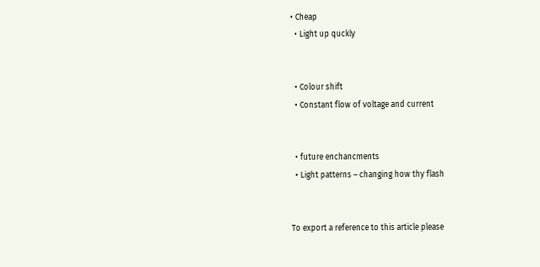• Cheap
  • Light up quckly


  • Colour shift
  • Constant flow of voltage and current


  • future enchancments
  • Light patterns – changing how thy flash


To export a reference to this article please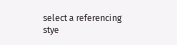select a referencing stye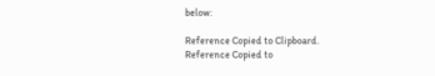below:

Reference Copied to Clipboard.
Reference Copied to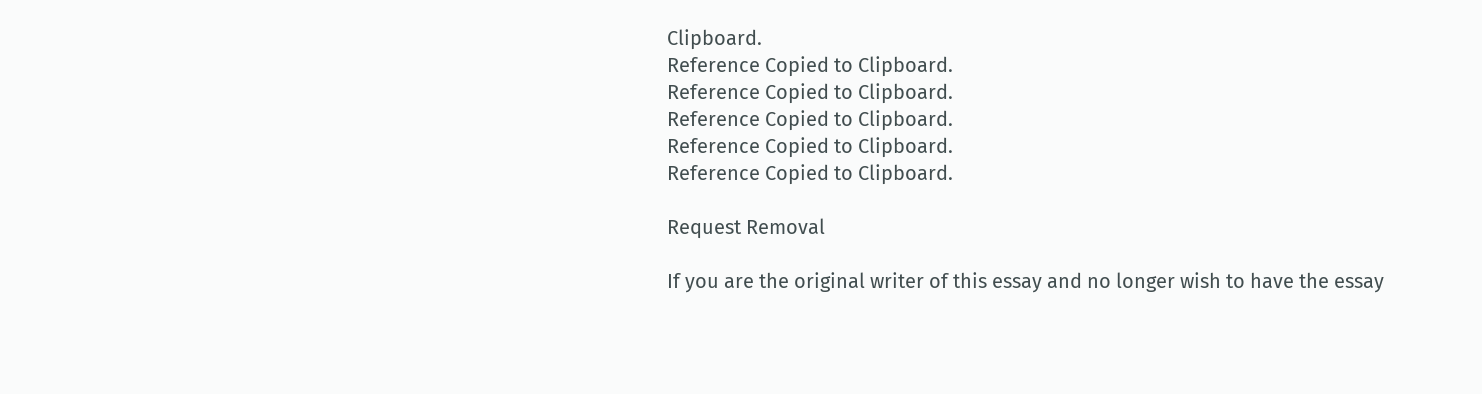Clipboard.
Reference Copied to Clipboard.
Reference Copied to Clipboard.
Reference Copied to Clipboard.
Reference Copied to Clipboard.
Reference Copied to Clipboard.

Request Removal

If you are the original writer of this essay and no longer wish to have the essay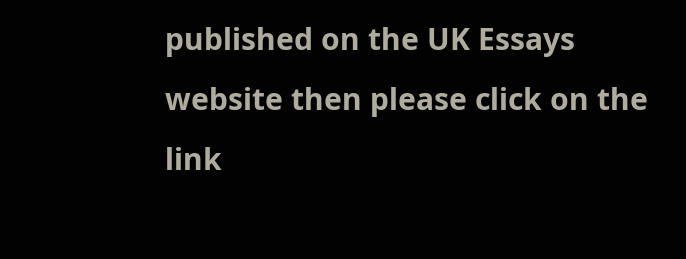published on the UK Essays website then please click on the link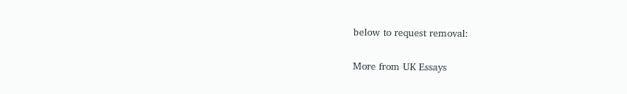below to request removal:

More from UK Essays